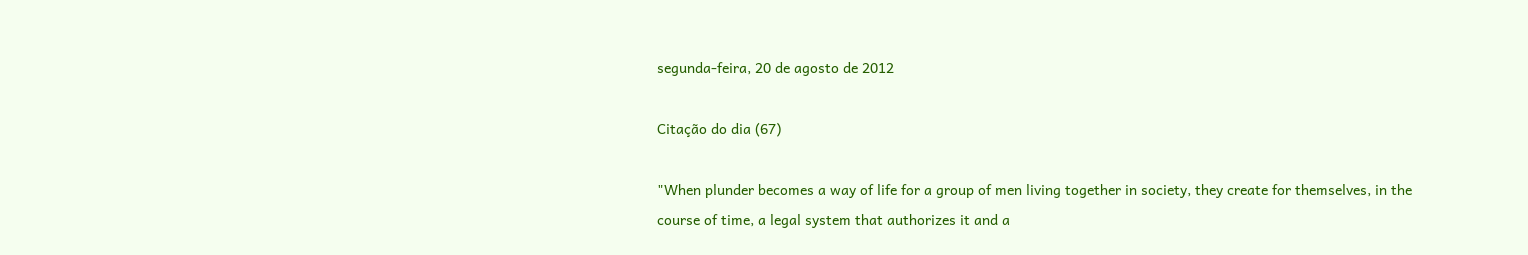segunda-feira, 20 de agosto de 2012

Citação do dia (67)

"When plunder becomes a way of life for a group of men living together in society, they create for themselves, in the course of time, a legal system that authorizes it and a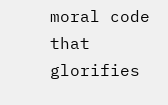moral code that glorifies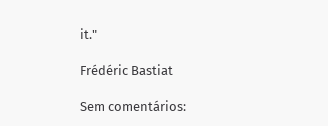it."

Frédéric Bastiat

Sem comentários: